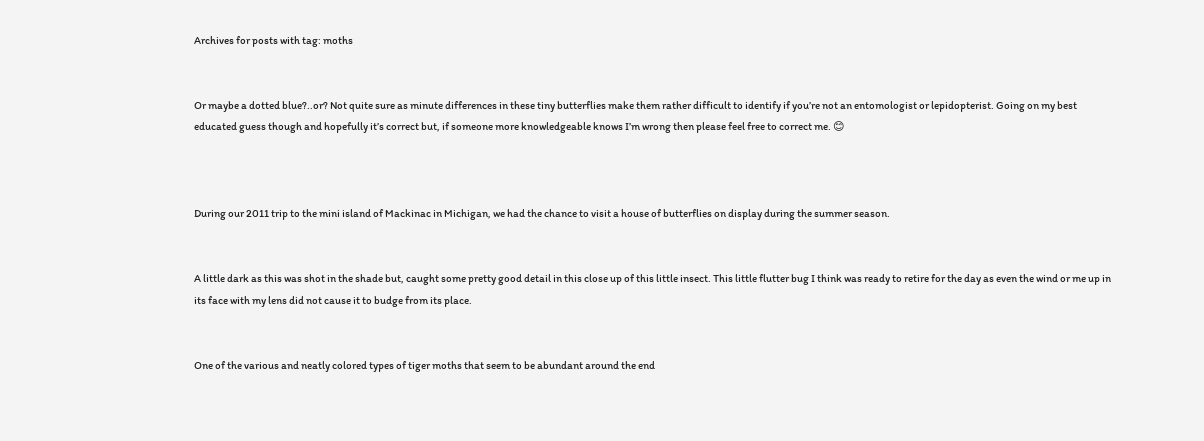Archives for posts with tag: moths


Or maybe a dotted blue?..or? Not quite sure as minute differences in these tiny butterflies make them rather difficult to identify if you’re not an entomologist or lepidopterist. Going on my best educated guess though and hopefully it’s correct but, if someone more knowledgeable knows I’m wrong then please feel free to correct me. 😊



During our 2011 trip to the mini island of Mackinac in Michigan, we had the chance to visit a house of butterflies on display during the summer season.


A little dark as this was shot in the shade but, caught some pretty good detail in this close up of this little insect. This little flutter bug I think was ready to retire for the day as even the wind or me up in its face with my lens did not cause it to budge from its place.


One of the various and neatly colored types of tiger moths that seem to be abundant around the end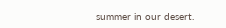summer in our desert.